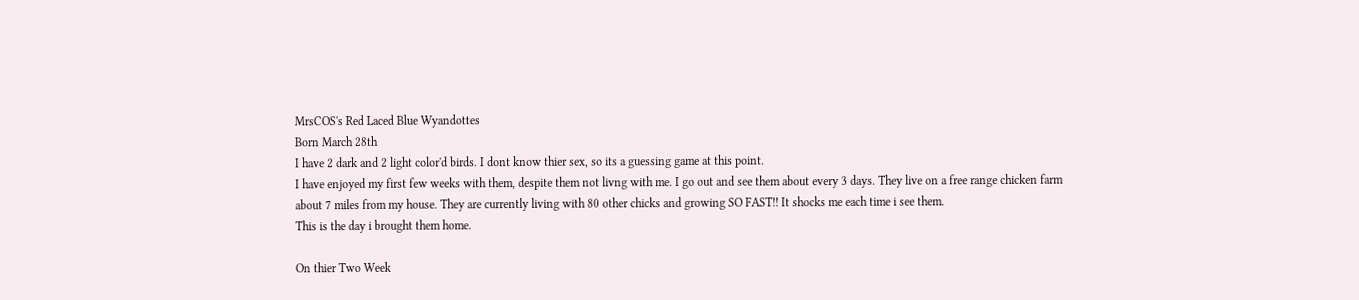MrsCOS's Red Laced Blue Wyandottes
Born March 28th
I have 2 dark and 2 light color'd birds. I dont know thier sex, so its a guessing game at this point.
I have enjoyed my first few weeks with them, despite them not livng with me. I go out and see them about every 3 days. They live on a free range chicken farm about 7 miles from my house. They are currently living with 80 other chicks and growing SO FAST!! It shocks me each time i see them.
This is the day i brought them home.

On thier Two Week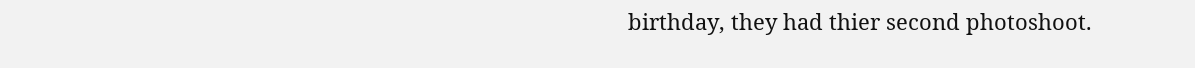birthday, they had thier second photoshoot.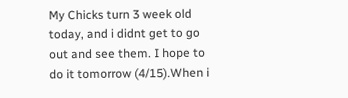My Chicks turn 3 week old today, and i didnt get to go out and see them. I hope to do it tomorrow (4/15).When i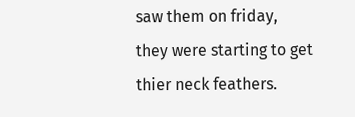saw them on friday, they were starting to get thier neck feathers.